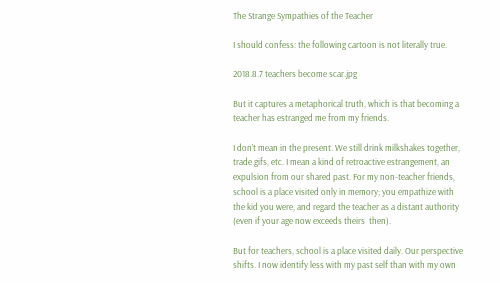The Strange Sympathies of the Teacher

I should confess: the following cartoon is not literally true.

2018.8.7 teachers become scar.jpg

But it captures a metaphorical truth, which is that becoming a teacher has estranged me from my friends.

I don’t mean in the present. We still drink milkshakes together, trade gifs, etc. I mean a kind of retroactive estrangement, an expulsion from our shared past. For my non-teacher friends, school is a place visited only in memory; you empathize with the kid you were, and regard the teacher as a distant authority (even if your age now exceeds theirs  then).

But for teachers, school is a place visited daily. Our perspective shifts. I now identify less with my past self than with my own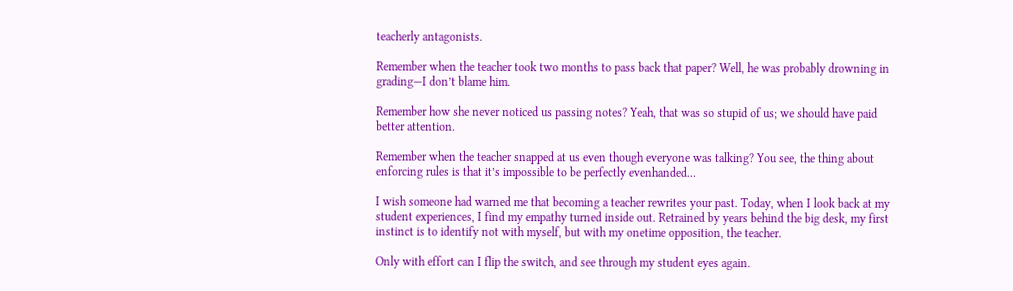teacherly antagonists.

Remember when the teacher took two months to pass back that paper? Well, he was probably drowning in grading—I don’t blame him.

Remember how she never noticed us passing notes? Yeah, that was so stupid of us; we should have paid better attention.

Remember when the teacher snapped at us even though everyone was talking? You see, the thing about enforcing rules is that it’s impossible to be perfectly evenhanded…

I wish someone had warned me that becoming a teacher rewrites your past. Today, when I look back at my student experiences, I find my empathy turned inside out. Retrained by years behind the big desk, my first instinct is to identify not with myself, but with my onetime opposition, the teacher.

Only with effort can I flip the switch, and see through my student eyes again.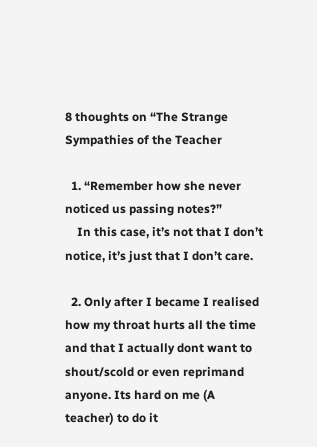8 thoughts on “The Strange Sympathies of the Teacher

  1. “Remember how she never noticed us passing notes?”
    In this case, it’s not that I don’t notice, it’s just that I don’t care.

  2. Only after I became I realised how my throat hurts all the time and that I actually dont want to shout/scold or even reprimand anyone. Its hard on me (A teacher) to do it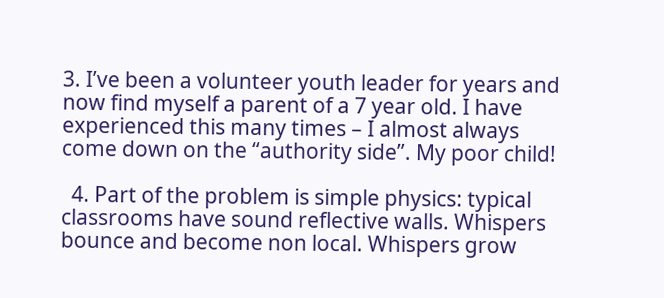3. I’ve been a volunteer youth leader for years and now find myself a parent of a 7 year old. I have experienced this many times – I almost always come down on the “authority side”. My poor child!

  4. Part of the problem is simple physics: typical classrooms have sound reflective walls. Whispers bounce and become non local. Whispers grow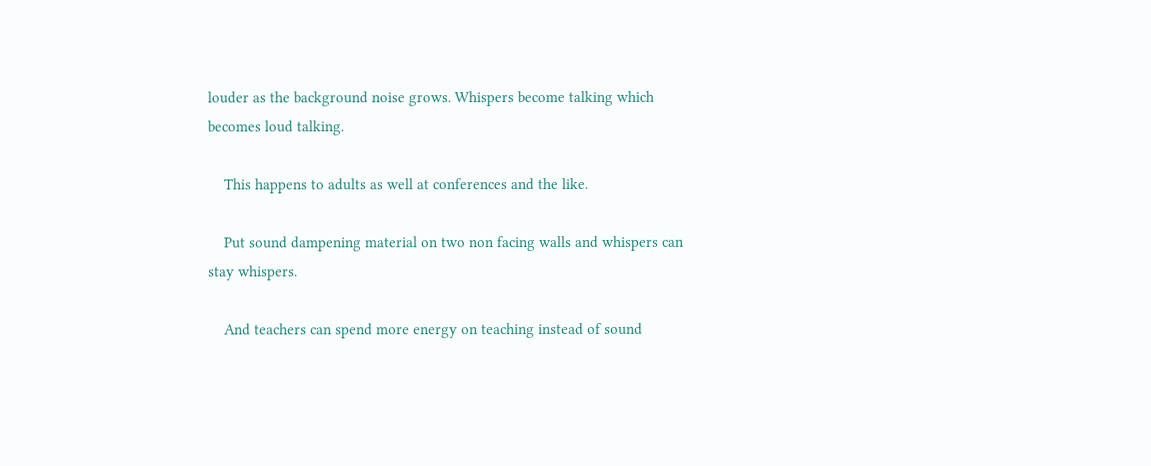louder as the background noise grows. Whispers become talking which becomes loud talking.

    This happens to adults as well at conferences and the like.

    Put sound dampening material on two non facing walls and whispers can stay whispers.

    And teachers can spend more energy on teaching instead of sound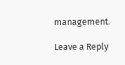management.

Leave a Reply